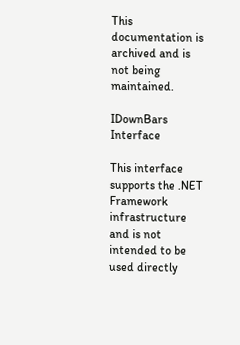This documentation is archived and is not being maintained.

IDownBars Interface

This interface supports the .NET Framework infrastructure and is not intended to be used directly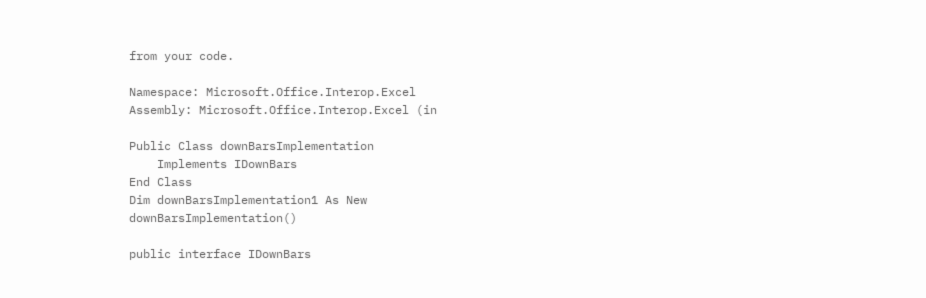from your code.

Namespace: Microsoft.Office.Interop.Excel
Assembly: Microsoft.Office.Interop.Excel (in

Public Class downBarsImplementation
    Implements IDownBars
End Class
Dim downBarsImplementation1 As New downBarsImplementation()

public interface IDownBars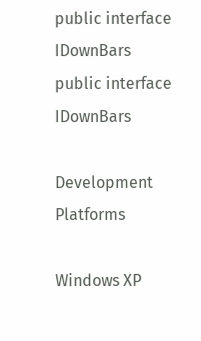public interface IDownBars
public interface IDownBars

Development Platforms

Windows XP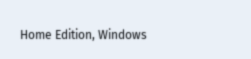Home Edition, Windows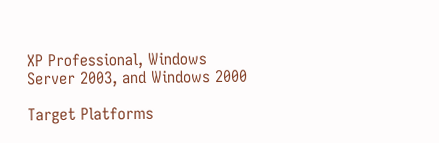XP Professional, Windows Server 2003, and Windows 2000

Target Platforms